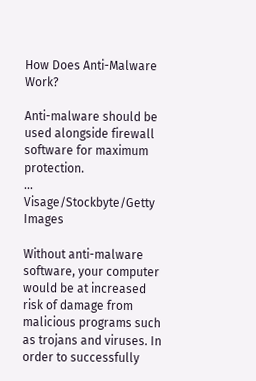How Does Anti-Malware Work?

Anti-malware should be used alongside firewall software for maximum protection.
... Visage/Stockbyte/Getty Images

Without anti-malware software, your computer would be at increased risk of damage from malicious programs such as trojans and viruses. In order to successfully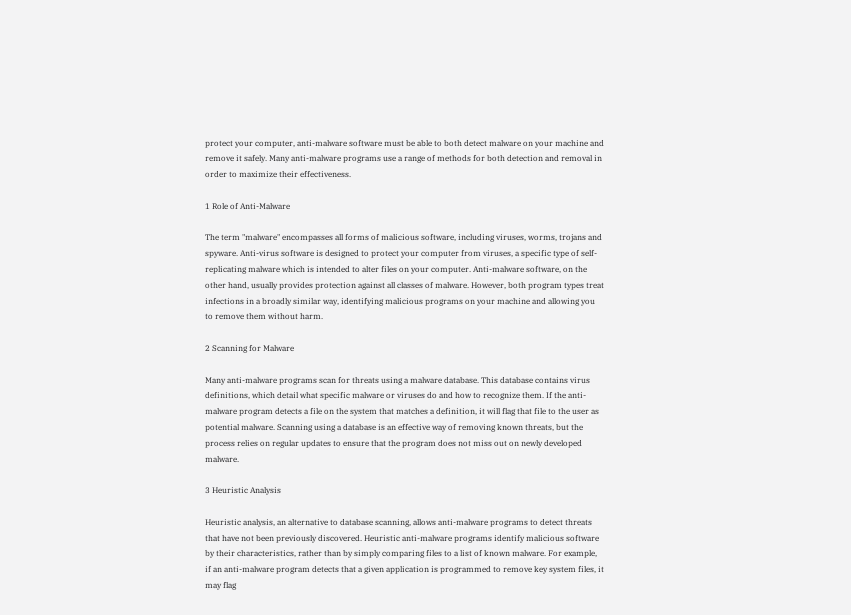protect your computer, anti-malware software must be able to both detect malware on your machine and remove it safely. Many anti-malware programs use a range of methods for both detection and removal in order to maximize their effectiveness.

1 Role of Anti-Malware

The term "malware" encompasses all forms of malicious software, including viruses, worms, trojans and spyware. Anti-virus software is designed to protect your computer from viruses, a specific type of self-replicating malware which is intended to alter files on your computer. Anti-malware software, on the other hand, usually provides protection against all classes of malware. However, both program types treat infections in a broadly similar way, identifying malicious programs on your machine and allowing you to remove them without harm.

2 Scanning for Malware

Many anti-malware programs scan for threats using a malware database. This database contains virus definitions, which detail what specific malware or viruses do and how to recognize them. If the anti-malware program detects a file on the system that matches a definition, it will flag that file to the user as potential malware. Scanning using a database is an effective way of removing known threats, but the process relies on regular updates to ensure that the program does not miss out on newly developed malware.

3 Heuristic Analysis

Heuristic analysis, an alternative to database scanning, allows anti-malware programs to detect threats that have not been previously discovered. Heuristic anti-malware programs identify malicious software by their characteristics, rather than by simply comparing files to a list of known malware. For example, if an anti-malware program detects that a given application is programmed to remove key system files, it may flag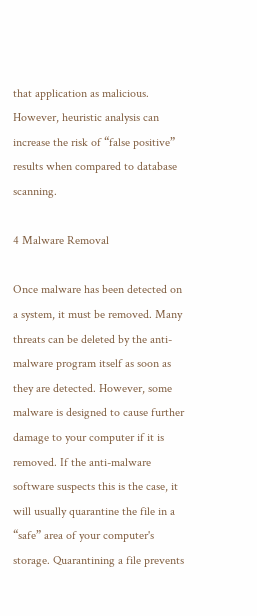that application as malicious. However, heuristic analysis can increase the risk of “false positive” results when compared to database scanning.

4 Malware Removal

Once malware has been detected on a system, it must be removed. Many threats can be deleted by the anti-malware program itself as soon as they are detected. However, some malware is designed to cause further damage to your computer if it is removed. If the anti-malware software suspects this is the case, it will usually quarantine the file in a “safe” area of your computer's storage. Quarantining a file prevents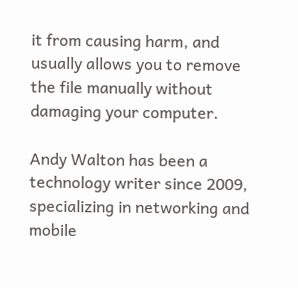it from causing harm, and usually allows you to remove the file manually without damaging your computer.

Andy Walton has been a technology writer since 2009, specializing in networking and mobile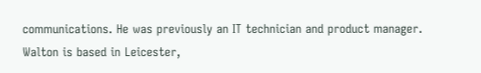communications. He was previously an IT technician and product manager. Walton is based in Leicester,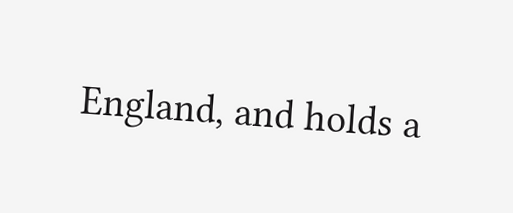England, and holds a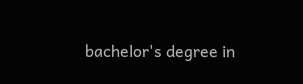bachelor's degree in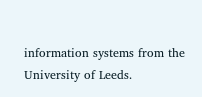information systems from the University of Leeds.